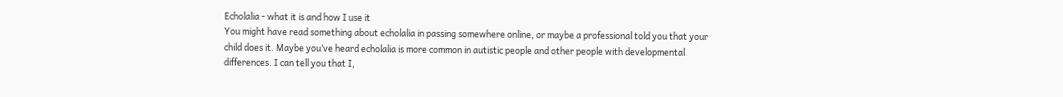Echolalia - what it is and how I use it
You might have read something about echolalia in passing somewhere online, or maybe a professional told you that your child does it. Maybe you’ve heard echolalia is more common in autistic people and other people with developmental differences. I can tell you that I,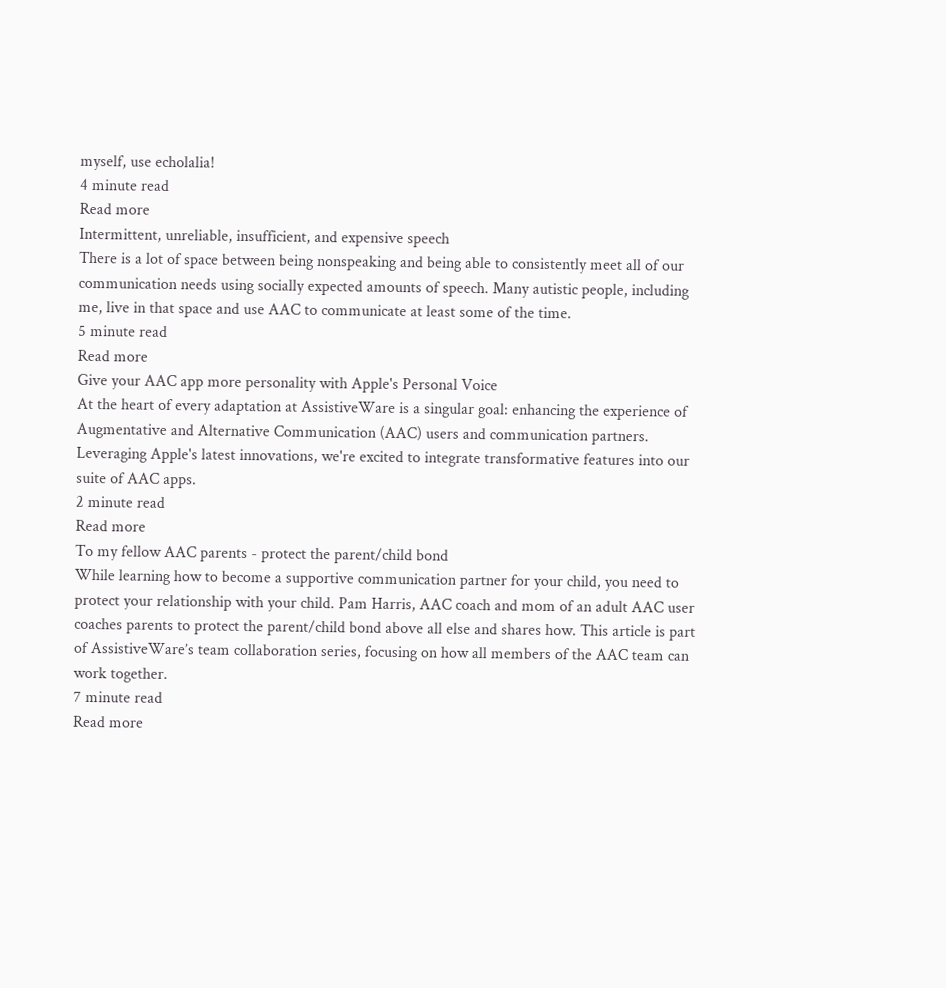myself, use echolalia!
4 minute read
Read more
Intermittent, unreliable, insufficient, and expensive speech
There is a lot of space between being nonspeaking and being able to consistently meet all of our communication needs using socially expected amounts of speech. Many autistic people, including me, live in that space and use AAC to communicate at least some of the time.
5 minute read
Read more
Give your AAC app more personality with Apple's Personal Voice
At the heart of every adaptation at AssistiveWare is a singular goal: enhancing the experience of Augmentative and Alternative Communication (AAC) users and communication partners. Leveraging Apple's latest innovations, we're excited to integrate transformative features into our suite of AAC apps.
2 minute read
Read more
To my fellow AAC parents - protect the parent/child bond
While learning how to become a supportive communication partner for your child, you need to protect your relationship with your child. Pam Harris, AAC coach and mom of an adult AAC user coaches parents to protect the parent/child bond above all else and shares how. This article is part of AssistiveWare’s team collaboration series, focusing on how all members of the AAC team can work together.
7 minute read
Read more